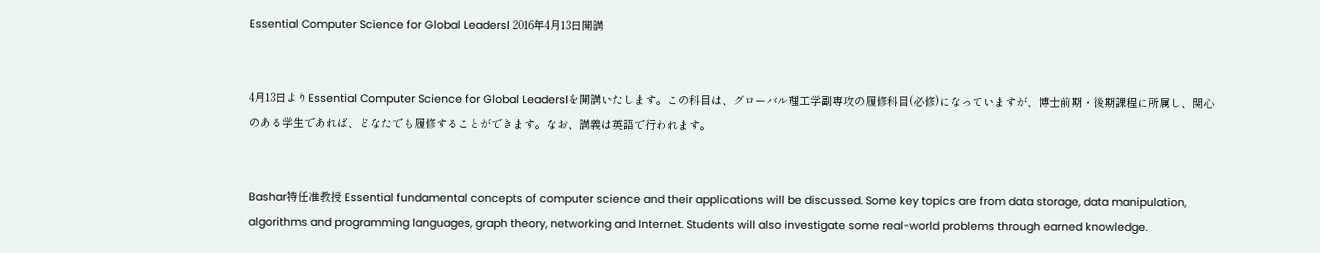Essential Computer Science for Global LeadersⅠ 2016年4月13日開講


4月13日よりEssential Computer Science for Global LeadersⅠを開講いたします。この科目は、グローバル理工学副専攻の履修科目(必修)になっていますが、博士前期・後期課程に所属し、関心のある学生であれば、どなたでも履修することができます。なお、講義は英語で行われます。


Bashar特任准教授 Essential fundamental concepts of computer science and their applications will be discussed. Some key topics are from data storage, data manipulation, algorithms and programming languages, graph theory, networking and Internet. Students will also investigate some real-world problems through earned knowledge.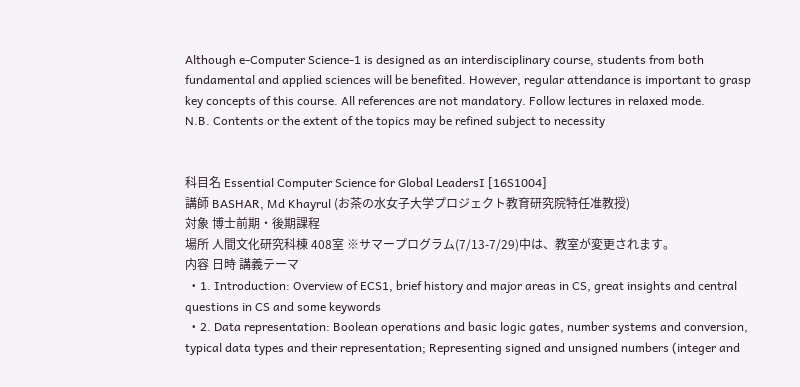Although e-Computer Science-1 is designed as an interdisciplinary course, students from both fundamental and applied sciences will be benefited. However, regular attendance is important to grasp key concepts of this course. All references are not mandatory. Follow lectures in relaxed mode.
N.B. Contents or the extent of the topics may be refined subject to necessity


科目名 Essential Computer Science for Global LeadersⅠ [16S1004]
講師 BASHAR, Md Khayrul (お茶の水女子大学プロジェクト教育研究院特任准教授)
対象 博士前期・後期課程
場所 人間文化研究科棟 408室 ※サマープログラム(7/13-7/29)中は、教室が変更されます。
内容 日時 講義テーマ
  • 1. Introduction: Overview of ECS1, brief history and major areas in CS, great insights and central questions in CS and some keywords
  • 2. Data representation: Boolean operations and basic logic gates, number systems and conversion, typical data types and their representation; Representing signed and unsigned numbers (integer and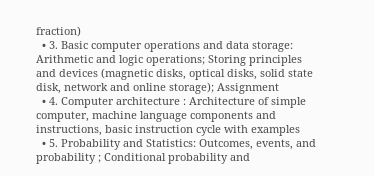fraction)
  • 3. Basic computer operations and data storage: Arithmetic and logic operations; Storing principles and devices (magnetic disks, optical disks, solid state disk, network and online storage); Assignment
  • 4. Computer architecture : Architecture of simple computer, machine language components and instructions, basic instruction cycle with examples
  • 5. Probability and Statistics: Outcomes, events, and probability ; Conditional probability and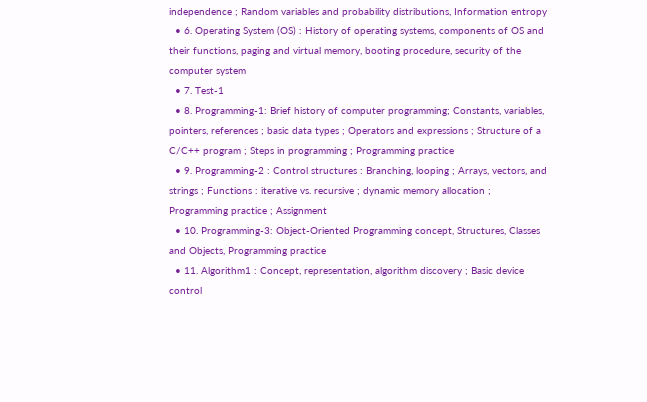independence ; Random variables and probability distributions, Information entropy
  • 6. Operating System (OS) : History of operating systems, components of OS and their functions, paging and virtual memory, booting procedure, security of the computer system
  • 7. Test-1
  • 8. Programming-1: Brief history of computer programming; Constants, variables, pointers, references ; basic data types ; Operators and expressions ; Structure of a C/C++ program ; Steps in programming ; Programming practice
  • 9. Programming-2 : Control structures : Branching, looping ; Arrays, vectors, and strings ; Functions : iterative vs. recursive ; dynamic memory allocation ; Programming practice ; Assignment
  • 10. Programming-3: Object-Oriented Programming concept, Structures, Classes and Objects, Programming practice
  • 11. Algorithm1 : Concept, representation, algorithm discovery ; Basic device control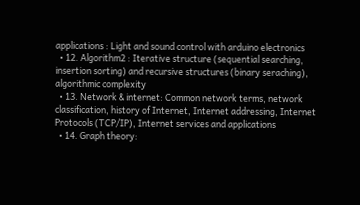applications : Light and sound control with arduino electronics
  • 12. Algorithm2 : Iterative structure (sequential searching, insertion sorting) and recursive structures (binary seraching), algorithmic complexity
  • 13. Network & internet: Common network terms, network classification, history of Internet, Internet addressing, Internet Protocols (TCP/IP), Internet services and applications
  • 14. Graph theory: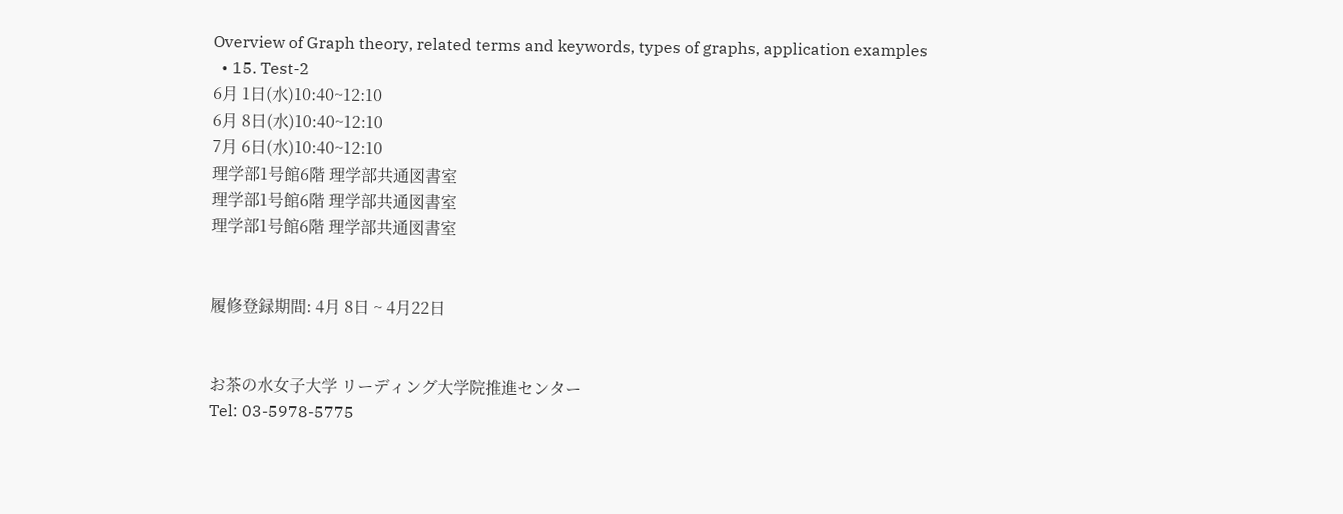Overview of Graph theory, related terms and keywords, types of graphs, application examples
  • 15. Test-2
6月 1日(水)10:40~12:10
6月 8日(水)10:40~12:10
7月 6日(水)10:40~12:10
理学部1号館6階 理学部共通図書室
理学部1号館6階 理学部共通図書室
理学部1号館6階 理学部共通図書室


履修登録期間: 4月 8日 ~ 4月22日


お茶の水女子大学 リーディング大学院推進センター
Tel: 03-5978-5775